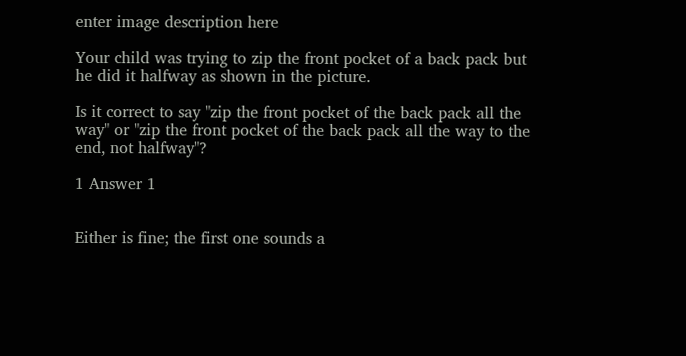enter image description here

Your child was trying to zip the front pocket of a back pack but he did it halfway as shown in the picture.

Is it correct to say "zip the front pocket of the back pack all the way" or "zip the front pocket of the back pack all the way to the end, not halfway"?

1 Answer 1


Either is fine; the first one sounds a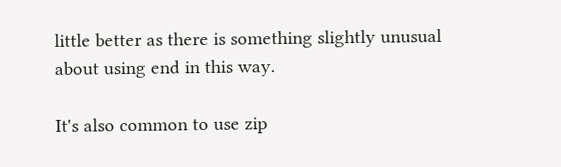little better as there is something slightly unusual about using end in this way.

It's also common to use zip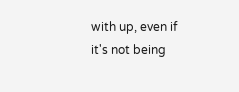with up, even if it's not being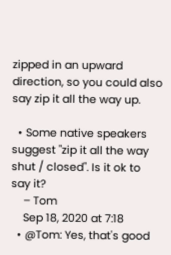zipped in an upward direction, so you could also say zip it all the way up.

  • Some native speakers suggest "zip it all the way shut / closed". Is it ok to say it?
    – Tom
    Sep 18, 2020 at 7:18
  • @Tom: Yes, that's good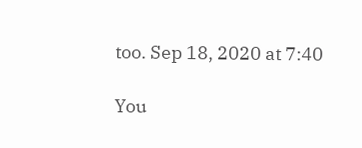too. Sep 18, 2020 at 7:40

You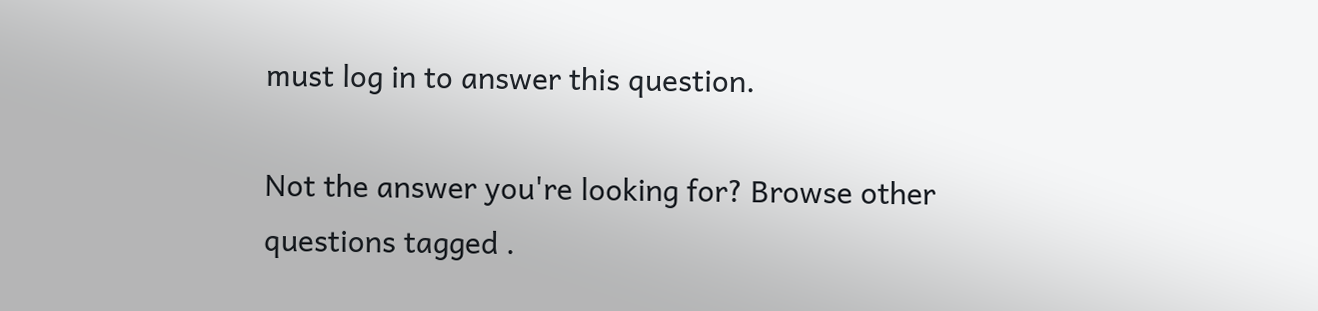must log in to answer this question.

Not the answer you're looking for? Browse other questions tagged .